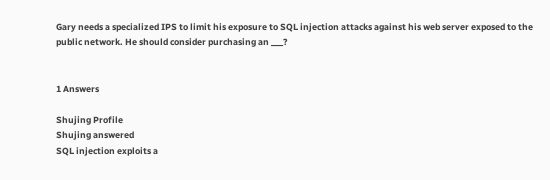Gary needs a specialized IPS to limit his exposure to SQL injection attacks against his web server exposed to the public network. He should consider purchasing an ___?


1 Answers

Shujing Profile
Shujing answered
SQL injection exploits a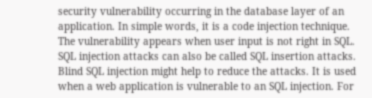security vulnerability occurring in the database layer of an application. In simple words, it is a code injection technique.
The vulnerability appears when user input is not right in SQL.  SQL injection attacks can also be called SQL insertion attacks. Blind SQL injection might help to reduce the attacks. It is used when a web application is vulnerable to an SQL injection. For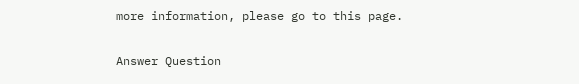more information, please go to this page.

Answer Question